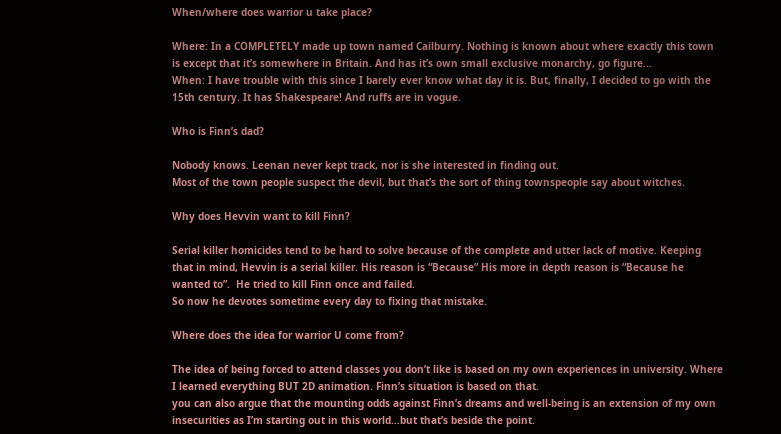When/where does warrior u take place?

Where: In a COMPLETELY made up town named Cailburry. Nothing is known about where exactly this town is except that it’s somewhere in Britain. And has it’s own small exclusive monarchy, go figure…
When: I have trouble with this since I barely ever know what day it is. But, finally, I decided to go with the 15th century. It has Shakespeare! And ruffs are in vogue.

Who is Finn’s dad?

Nobody knows. Leenan never kept track, nor is she interested in finding out.
Most of the town people suspect the devil, but that’s the sort of thing townspeople say about witches.

Why does Hevvin want to kill Finn?

Serial killer homicides tend to be hard to solve because of the complete and utter lack of motive. Keeping that in mind, Hevvin is a serial killer. His reason is “Because” His more in depth reason is “Because he wanted to”.  He tried to kill Finn once and failed.
So now he devotes sometime every day to fixing that mistake.

Where does the idea for warrior U come from?

The idea of being forced to attend classes you don’t like is based on my own experiences in university. Where I learned everything BUT 2D animation. Finn’s situation is based on that.
you can also argue that the mounting odds against Finn’s dreams and well-being is an extension of my own insecurities as I’m starting out in this world…but that’s beside the point.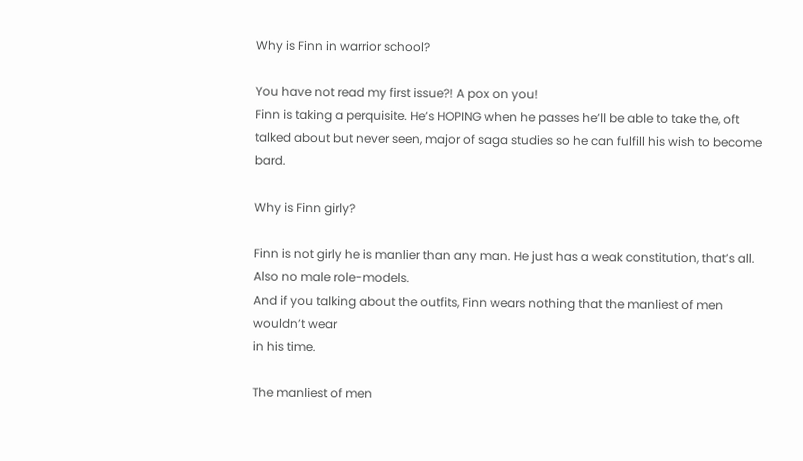Why is Finn in warrior school?

You have not read my first issue?! A pox on you!
Finn is taking a perquisite. He’s HOPING when he passes he’ll be able to take the, oft talked about but never seen, major of saga studies so he can fulfill his wish to become bard.

Why is Finn girly?

Finn is not girly he is manlier than any man. He just has a weak constitution, that’s all.
Also no male role-models.
And if you talking about the outfits, Finn wears nothing that the manliest of men wouldn’t wear
in his time.

The manliest of men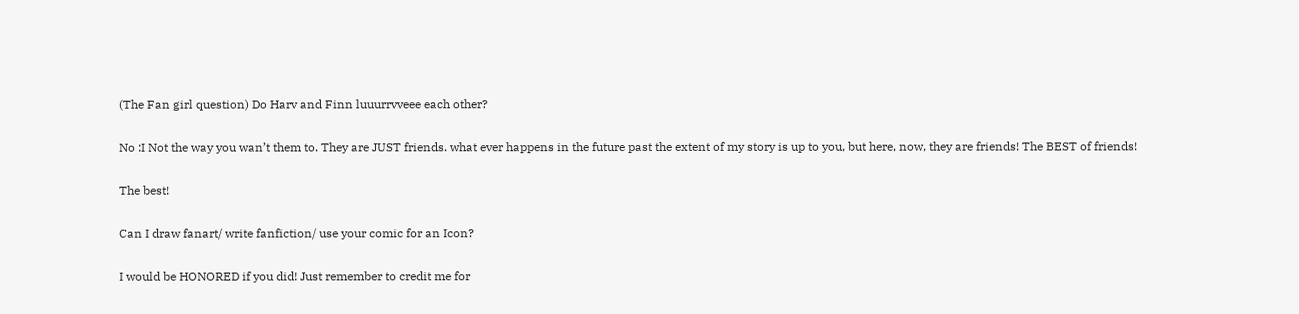(The Fan girl question) Do Harv and Finn luuurrvveee each other?

No :I Not the way you wan’t them to. They are JUST friends. what ever happens in the future past the extent of my story is up to you, but here, now, they are friends! The BEST of friends!

The best!

Can I draw fanart/ write fanfiction/ use your comic for an Icon?

I would be HONORED if you did! Just remember to credit me for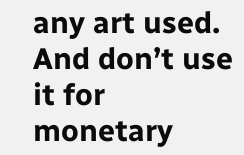any art used.
And don’t use it for monetary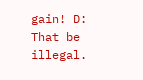gain! D: That be illegal.